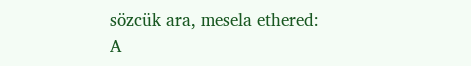sözcük ara, mesela ethered:
A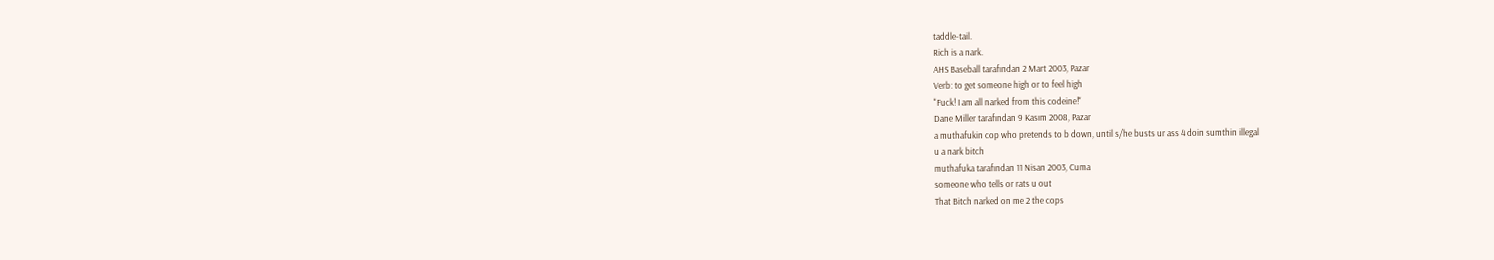taddle-tail.
Rich is a nark.
AHS Baseball tarafından 2 Mart 2003, Pazar
Verb: to get someone high or to feel high
"Fuck! I am all narked from this codeine!"
Dane Miller tarafından 9 Kasım 2008, Pazar
a muthafukin cop who pretends to b down, until s/he busts ur ass 4 doin sumthin illegal
u a nark bitch
muthafuka tarafından 11 Nisan 2003, Cuma
someone who tells or rats u out
That Bitch narked on me 2 the cops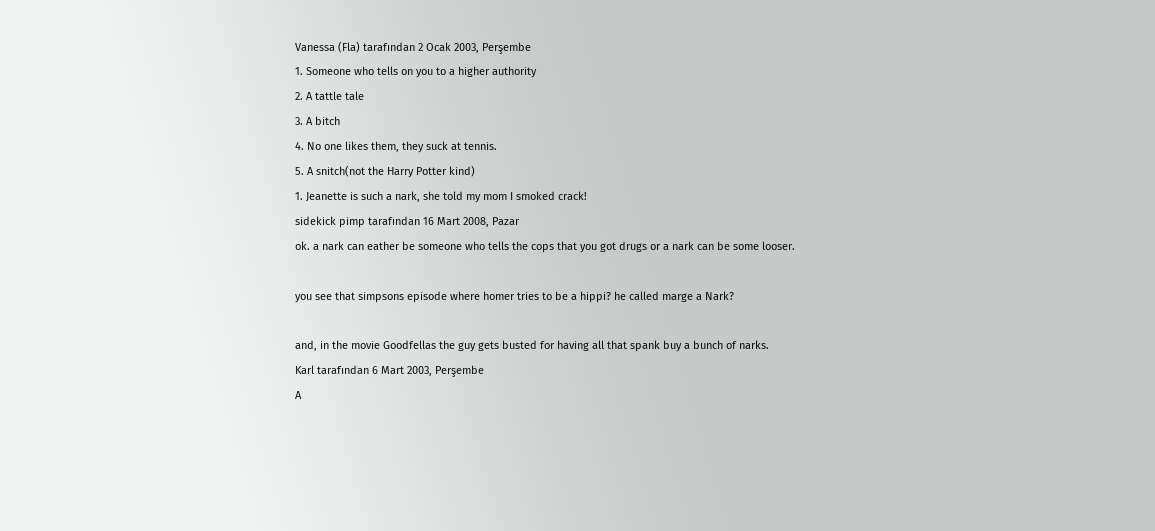Vanessa (Fla) tarafından 2 Ocak 2003, Perşembe
1. Someone who tells on you to a higher authority
2. A tattle tale
3. A bitch
4. No one likes them, they suck at tennis.
5. A snitch(not the Harry Potter kind)
1. Jeanette is such a nark, she told my mom I smoked crack!
sidekick pimp tarafından 16 Mart 2008, Pazar
ok. a nark can eather be someone who tells the cops that you got drugs or a nark can be some looser.

you see that simpsons episode where homer tries to be a hippi? he called marge a Nark?

and, in the movie Goodfellas the guy gets busted for having all that spank buy a bunch of narks.
Karl tarafından 6 Mart 2003, Perşembe
A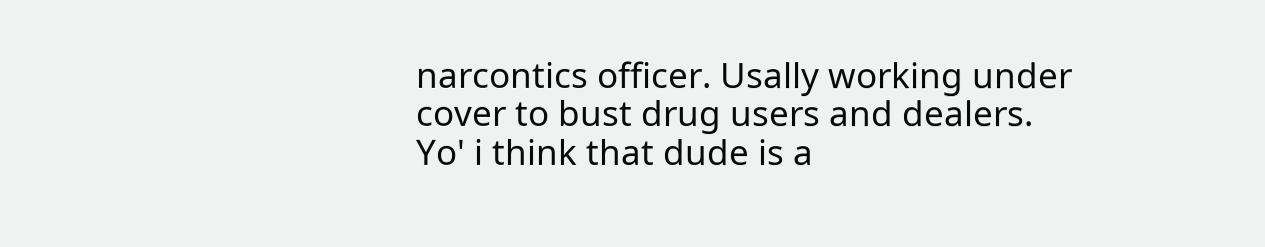narcontics officer. Usally working under cover to bust drug users and dealers.
Yo' i think that dude is a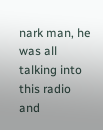nark man, he was all talking into this radio and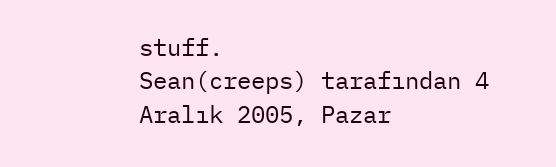stuff.
Sean(creeps) tarafından 4 Aralık 2005, Pazar